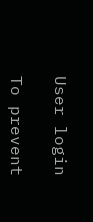User login

To prevent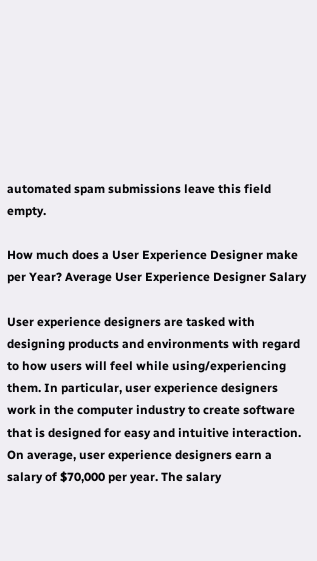automated spam submissions leave this field empty.

How much does a User Experience Designer make per Year? Average User Experience Designer Salary

User experience designers are tasked with designing products and environments with regard to how users will feel while using/experiencing them. In particular, user experience designers work in the computer industry to create software that is designed for easy and intuitive interaction. On average, user experience designers earn a salary of $70,000 per year. The salary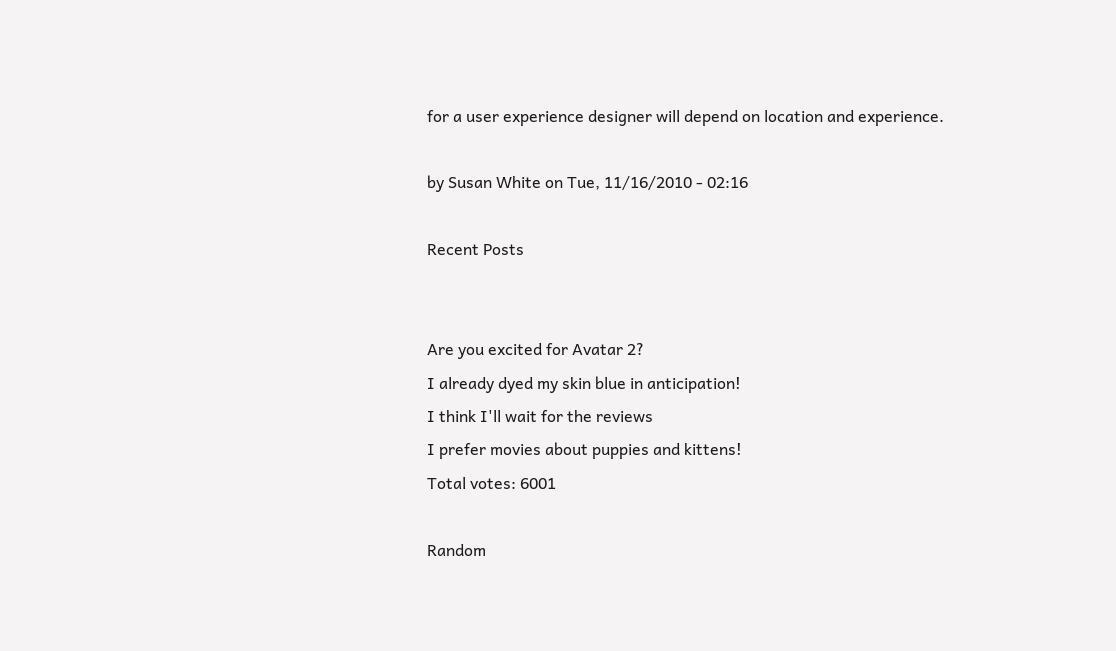for a user experience designer will depend on location and experience.

by Susan White on Tue, 11/16/2010 - 02:16

Recent Posts


Are you excited for Avatar 2?
I already dyed my skin blue in anticipation!
I think I'll wait for the reviews
I prefer movies about puppies and kittens!
Total votes: 6001

Random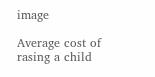image

Average cost of rasing a child